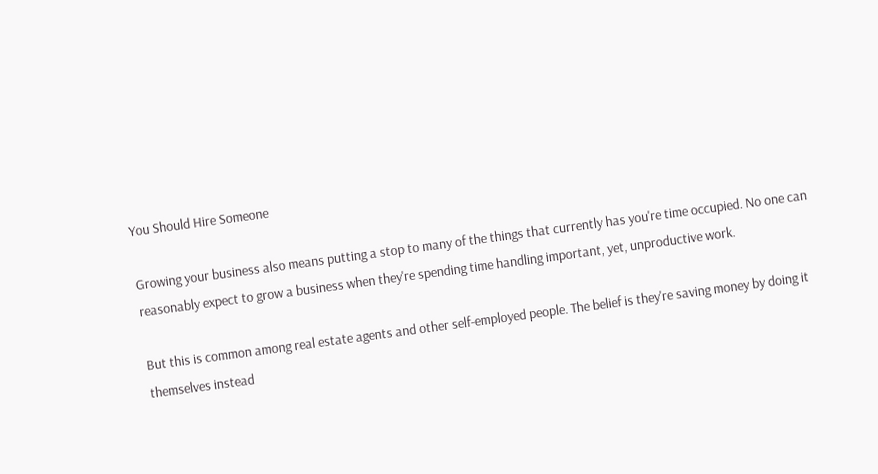You Should Hire Someone

Growing your business also means putting a stop to many of the things that currently has you're time occupied. No one can reasonably expect to grow a business when they're spending time handling important, yet, unproductive work.

But this is common among real estate agents and other self-employed people. The belief is they're saving money by doing it themselves instead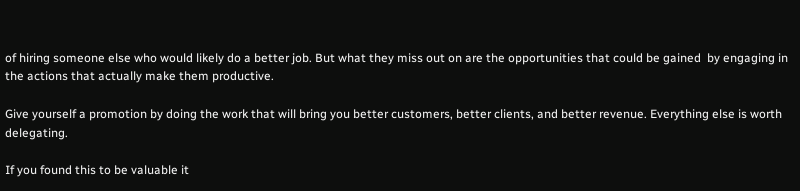of hiring someone else who would likely do a better job. But what they miss out on are the opportunities that could be gained  by engaging in the actions that actually make them productive.

Give yourself a promotion by doing the work that will bring you better customers, better clients, and better revenue. Everything else is worth delegating.

If you found this to be valuable it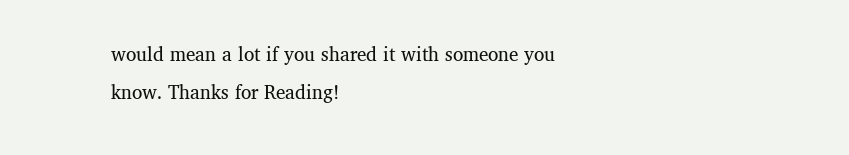would mean a lot if you shared it with someone you know. Thanks for Reading!